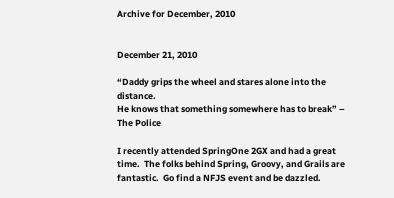Archive for December, 2010


December 21, 2010

“Daddy grips the wheel and stares alone into the distance.
He knows that something somewhere has to break” – The Police

I recently attended SpringOne 2GX and had a great time.  The folks behind Spring, Groovy, and Grails are fantastic.  Go find a NFJS event and be dazzled.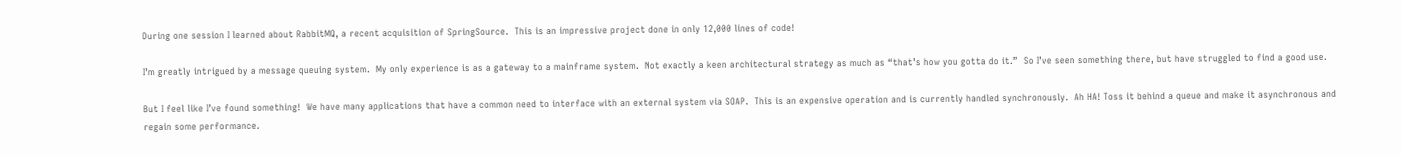During one session I learned about RabbitMQ, a recent acquisition of SpringSource.  This is an impressive project done in only 12,000 lines of code!

I’m greatly intrigued by a message queuing system.  My only experience is as a gateway to a mainframe system.  Not exactly a keen architectural strategy as much as “that’s how you gotta do it.”  So I’ve seen something there, but have struggled to find a good use.

But I feel like I’ve found something!  We have many applications that have a common need to interface with an external system via SOAP.  This is an expensive operation and is currently handled synchronously.  Ah HA! Toss it behind a queue and make it asynchronous and regain some performance.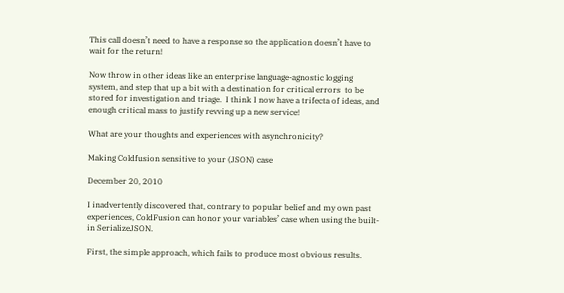This call doesn’t need to have a response so the application doesn’t have to wait for the return!

Now throw in other ideas like an enterprise language-agnostic logging system, and step that up a bit with a destination for critical errors  to be stored for investigation and triage.  I think I now have a trifecta of ideas, and enough critical mass to justify revving up a new service!

What are your thoughts and experiences with asynchronicity?

Making Coldfusion sensitive to your (JSON) case

December 20, 2010

I inadvertently discovered that, contrary to popular belief and my own past experiences, ColdFusion can honor your variables’ case when using the built-in SerializeJSON.

First, the simple approach, which fails to produce most obvious results.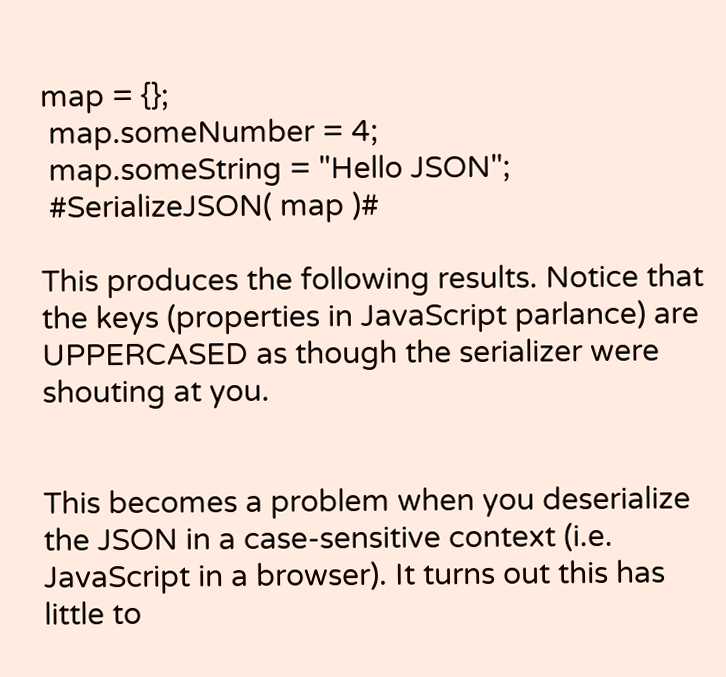map = {};
 map.someNumber = 4;
 map.someString = "Hello JSON";
 #SerializeJSON( map )#

This produces the following results. Notice that the keys (properties in JavaScript parlance) are UPPERCASED as though the serializer were shouting at you.


This becomes a problem when you deserialize the JSON in a case-sensitive context (i.e. JavaScript in a browser). It turns out this has little to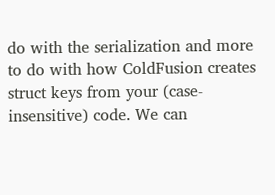do with the serialization and more to do with how ColdFusion creates struct keys from your (case-insensitive) code. We can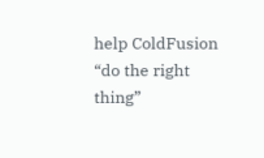help ColdFusion “do the right thing”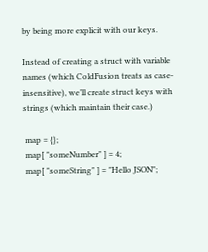by being more explicit with our keys.

Instead of creating a struct with variable names (which ColdFusion treats as case-insensitive), we’ll create struct keys with strings (which maintain their case.)

 map = {};
 map[ "someNumber" ] = 4;
 map[ "someString" ] = "Hello JSON";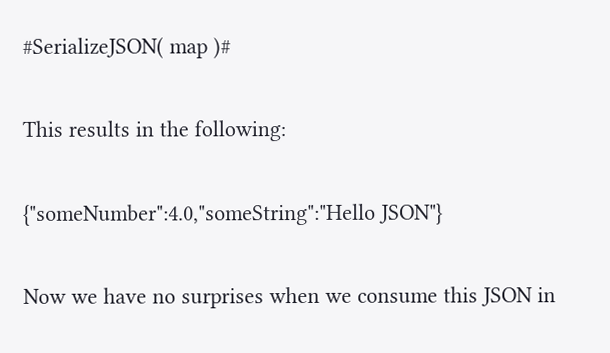#SerializeJSON( map )#

This results in the following:

{"someNumber":4.0,"someString":"Hello JSON"}

Now we have no surprises when we consume this JSON in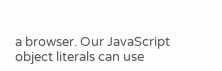a browser. Our JavaScript object literals can use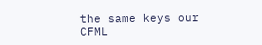the same keys our CFML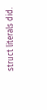struct literals did.